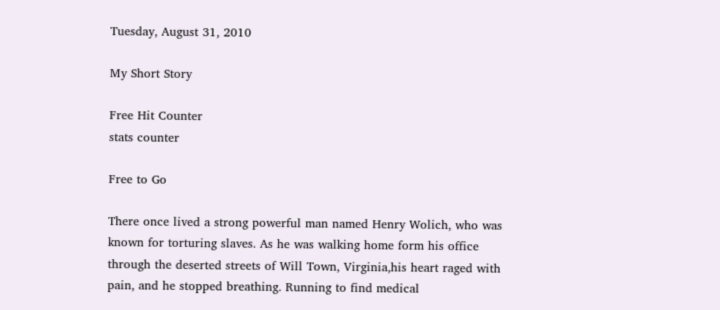Tuesday, August 31, 2010

My Short Story

Free Hit Counter
stats counter

Free to Go

There once lived a strong powerful man named Henry Wolich, who was known for torturing slaves. As he was walking home form his office through the deserted streets of Will Town, Virginia,his heart raged with pain, and he stopped breathing. Running to find medical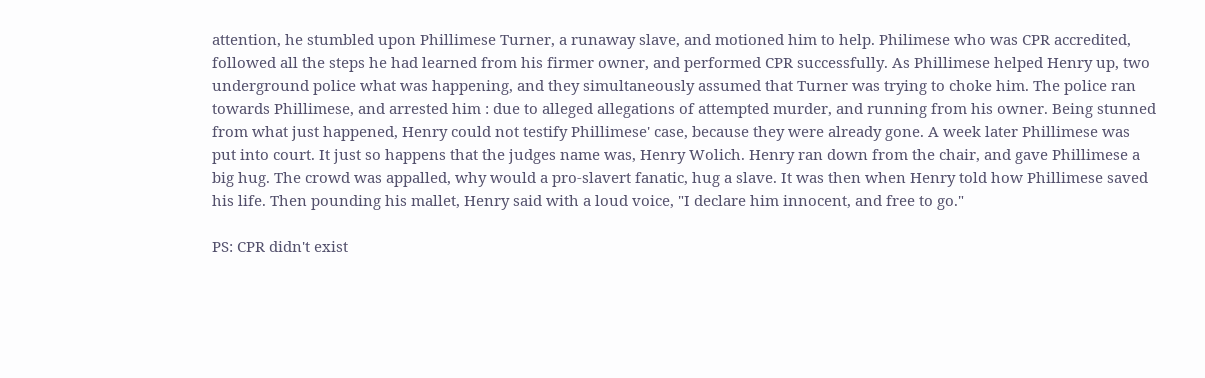attention, he stumbled upon Phillimese Turner, a runaway slave, and motioned him to help. Philimese who was CPR accredited, followed all the steps he had learned from his firmer owner, and performed CPR successfully. As Phillimese helped Henry up, two underground police what was happening, and they simultaneously assumed that Turner was trying to choke him. The police ran towards Phillimese, and arrested him : due to alleged allegations of attempted murder, and running from his owner. Being stunned from what just happened, Henry could not testify Phillimese' case, because they were already gone. A week later Phillimese was put into court. It just so happens that the judges name was, Henry Wolich. Henry ran down from the chair, and gave Phillimese a big hug. The crowd was appalled, why would a pro-slavert fanatic, hug a slave. It was then when Henry told how Phillimese saved his life. Then pounding his mallet, Henry said with a loud voice, "I declare him innocent, and free to go."

PS: CPR didn't exist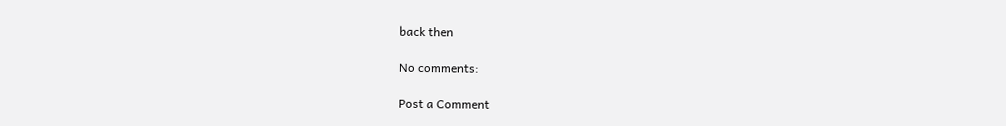back then

No comments:

Post a Comment